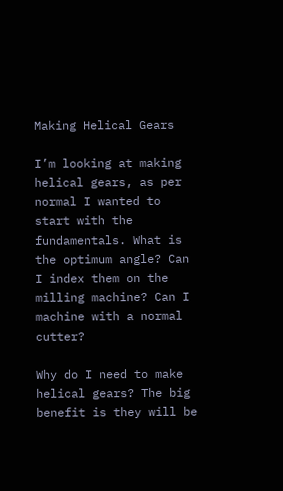Making Helical Gears

I’m looking at making helical gears, as per normal I wanted to start with the fundamentals. What is the optimum angle? Can I index them on the milling machine? Can I machine with a normal cutter?

Why do I need to make helical gears? The big benefit is they will be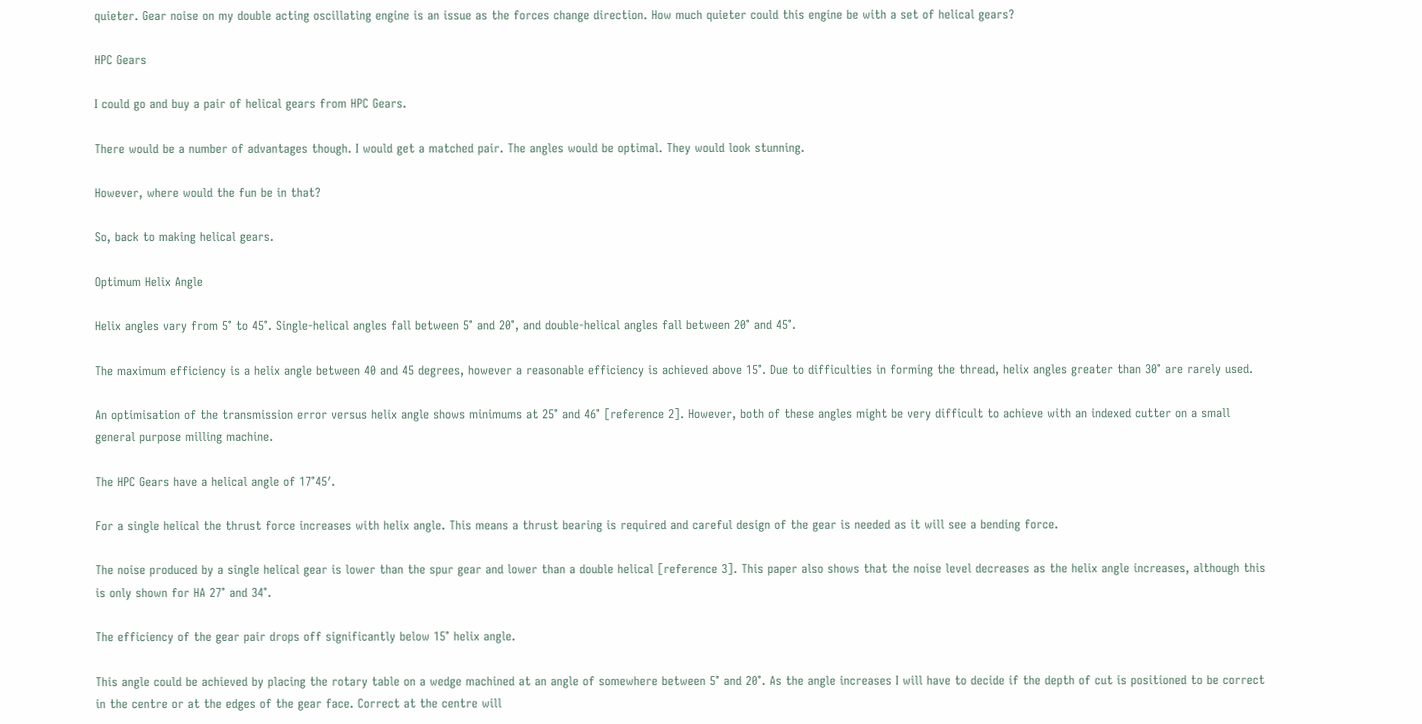quieter. Gear noise on my double acting oscillating engine is an issue as the forces change direction. How much quieter could this engine be with a set of helical gears?

HPC Gears

I could go and buy a pair of helical gears from HPC Gears.

There would be a number of advantages though. I would get a matched pair. The angles would be optimal. They would look stunning.

However, where would the fun be in that?

So, back to making helical gears.

Optimum Helix Angle

Helix angles vary from 5° to 45°. Single-helical angles fall between 5° and 20°, and double-helical angles fall between 20° and 45°.

The maximum efficiency is a helix angle between 40 and 45 degrees, however a reasonable efficiency is achieved above 15°. Due to difficulties in forming the thread, helix angles greater than 30° are rarely used.

An optimisation of the transmission error versus helix angle shows minimums at 25° and 46° [reference 2]. However, both of these angles might be very difficult to achieve with an indexed cutter on a small general purpose milling machine.

The HPC Gears have a helical angle of 17°45′.

For a single helical the thrust force increases with helix angle. This means a thrust bearing is required and careful design of the gear is needed as it will see a bending force.

The noise produced by a single helical gear is lower than the spur gear and lower than a double helical [reference 3]. This paper also shows that the noise level decreases as the helix angle increases, although this is only shown for HA 27° and 34°.

The efficiency of the gear pair drops off significantly below 15° helix angle.

This angle could be achieved by placing the rotary table on a wedge machined at an angle of somewhere between 5° and 20°. As the angle increases I will have to decide if the depth of cut is positioned to be correct in the centre or at the edges of the gear face. Correct at the centre will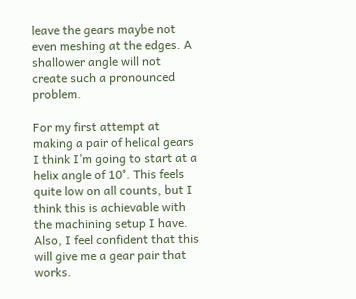leave the gears maybe not even meshing at the edges. A shallower angle will not create such a pronounced problem.

For my first attempt at making a pair of helical gears I think I’m going to start at a helix angle of 10°. This feels quite low on all counts, but I think this is achievable with the machining setup I have. Also, I feel confident that this will give me a gear pair that works.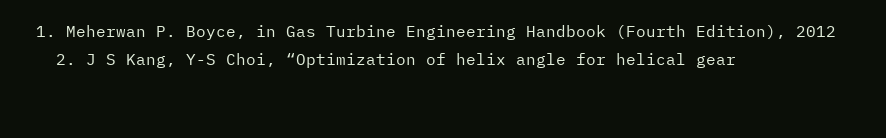1. Meherwan P. Boyce, in Gas Turbine Engineering Handbook (Fourth Edition), 2012
  2. J S Kang, Y-S Choi, “Optimization of helix angle for helical gear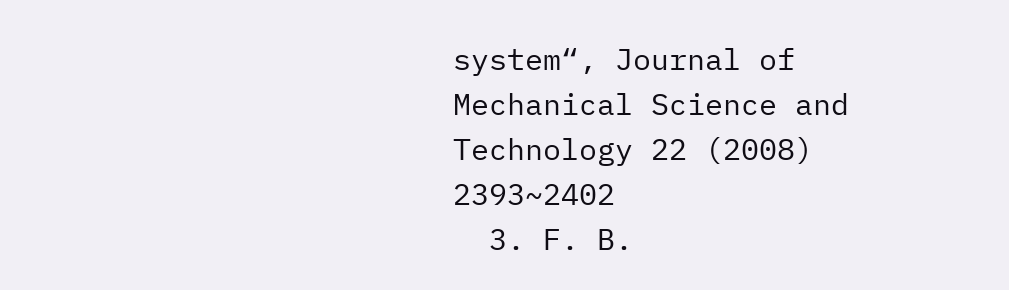system“, Journal of Mechanical Science and Technology 22 (2008) 2393~2402
  3. F. B.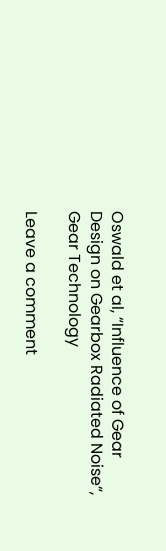Oswald et al, “Influence of Gear Design on Gearbox Radiated Noise“, Gear Technology

Leave a comment